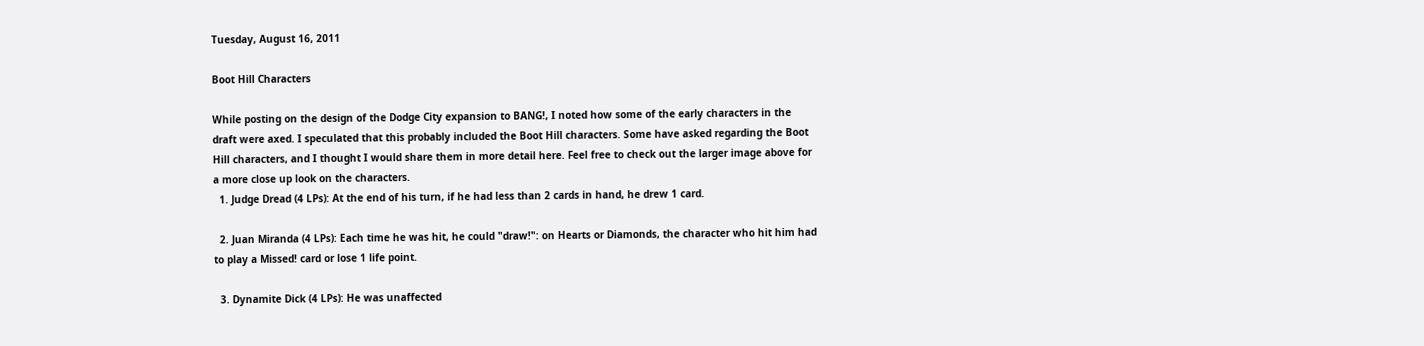Tuesday, August 16, 2011

Boot Hill Characters

While posting on the design of the Dodge City expansion to BANG!, I noted how some of the early characters in the draft were axed. I speculated that this probably included the Boot Hill characters. Some have asked regarding the Boot Hill characters, and I thought I would share them in more detail here. Feel free to check out the larger image above for a more close up look on the characters.
  1. Judge Dread (4 LPs): At the end of his turn, if he had less than 2 cards in hand, he drew 1 card.

  2. Juan Miranda (4 LPs): Each time he was hit, he could "draw!": on Hearts or Diamonds, the character who hit him had to play a Missed! card or lose 1 life point.

  3. Dynamite Dick (4 LPs): He was unaffected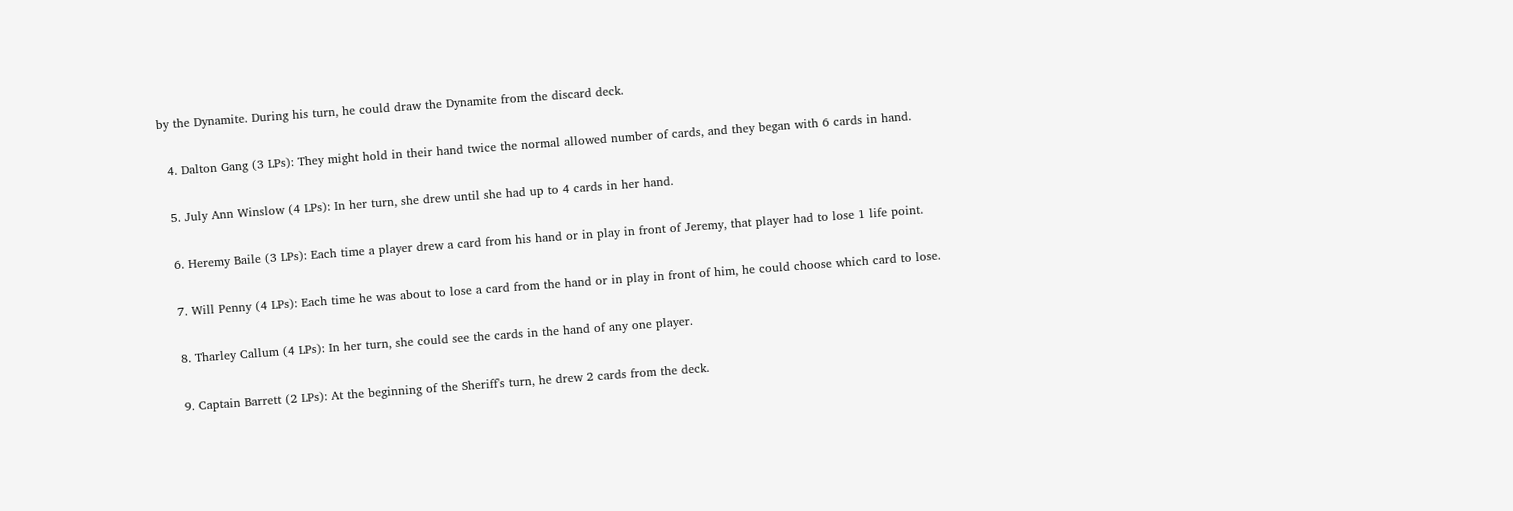by the Dynamite. During his turn, he could draw the Dynamite from the discard deck.

  4. Dalton Gang (3 LPs): They might hold in their hand twice the normal allowed number of cards, and they began with 6 cards in hand.

  5. July Ann Winslow (4 LPs): In her turn, she drew until she had up to 4 cards in her hand.

  6. Heremy Baile (3 LPs): Each time a player drew a card from his hand or in play in front of Jeremy, that player had to lose 1 life point.

  7. Will Penny (4 LPs): Each time he was about to lose a card from the hand or in play in front of him, he could choose which card to lose.

  8. Tharley Callum (4 LPs): In her turn, she could see the cards in the hand of any one player.

  9. Captain Barrett (2 LPs): At the beginning of the Sheriff's turn, he drew 2 cards from the deck.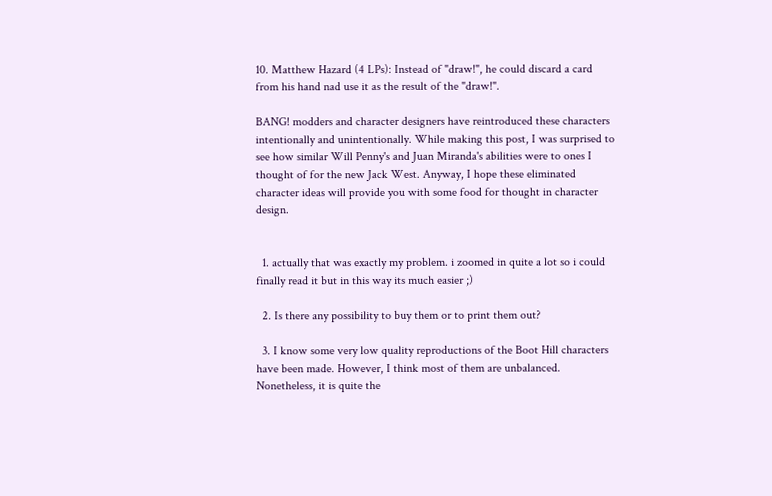10. Matthew Hazard (4 LPs): Instead of "draw!", he could discard a card from his hand nad use it as the result of the "draw!".

BANG! modders and character designers have reintroduced these characters intentionally and unintentionally. While making this post, I was surprised to see how similar Will Penny's and Juan Miranda's abilities were to ones I thought of for the new Jack West. Anyway, I hope these eliminated character ideas will provide you with some food for thought in character design.


  1. actually that was exactly my problem. i zoomed in quite a lot so i could finally read it but in this way its much easier ;)

  2. Is there any possibility to buy them or to print them out?

  3. I know some very low quality reproductions of the Boot Hill characters have been made. However, I think most of them are unbalanced. Nonetheless, it is quite the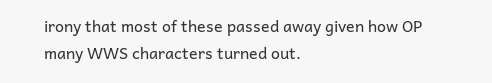irony that most of these passed away given how OP many WWS characters turned out.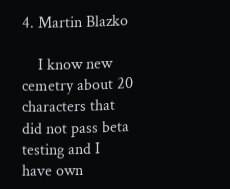4. Martin Blazko

    I know new cemetry about 20 characters that did not pass beta testing and I have own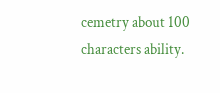cemetry about 100 characters ability.